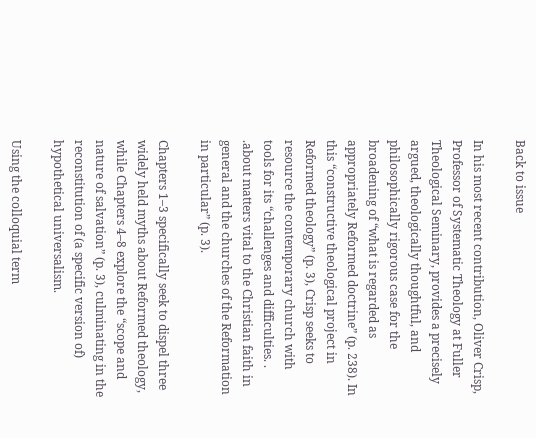Back to issue

In his most recent contribution, Oliver Crisp, Professor of Systematic Theology at Fuller Theological Seminary, provides a precisely argued, theologically thoughtful, and philosophically rigorous case for the broadening of “what is regarded as appropriately Reformed doctrine” (p. 238). In this “constructive theological project in Reformed theology” (p. 3), Crisp seeks to resource the contemporary church with tools for its “challenges and difficulties. . .about matters vital to the Christian faith in general and the churches of the Reformation in particular” (p. 3).

Chapters 1–3 specifically seek to dispel three widely held myths about Reformed theology, while Chapters 4–8 explore the “scope and nature of salvation” (p. 3), culminating in the reconstitution of (a specific version of) hypothetical universalism.

Using the colloquial term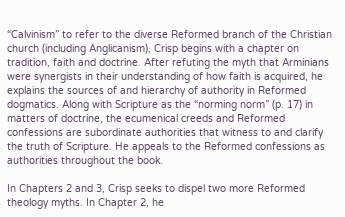“Calvinism” to refer to the diverse Reformed branch of the Christian church (including Anglicanism), Crisp begins with a chapter on tradition, faith and doctrine. After refuting the myth that Arminians were synergists in their understanding of how faith is acquired, he explains the sources of and hierarchy of authority in Reformed dogmatics. Along with Scripture as the “norming norm” (p. 17) in matters of doctrine, the ecumenical creeds and Reformed confessions are subordinate authorities that witness to and clarify the truth of Scripture. He appeals to the Reformed confessions as authorities throughout the book.

In Chapters 2 and 3, Crisp seeks to dispel two more Reformed theology myths. In Chapter 2, he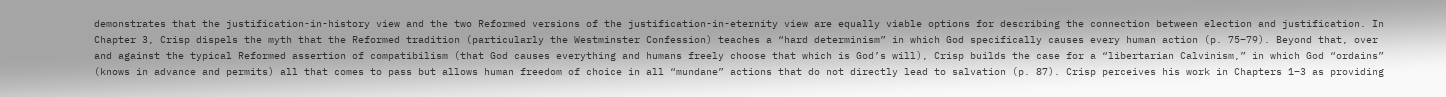demonstrates that the justification-in-history view and the two Reformed versions of the justification-in-eternity view are equally viable options for describing the connection between election and justification. In Chapter 3, Crisp dispels the myth that the Reformed tradition (particularly the Westminster Confession) teaches a “hard determinism” in which God specifically causes every human action (p. 75–79). Beyond that, over and against the typical Reformed assertion of compatibilism (that God causes everything and humans freely choose that which is God’s will), Crisp builds the case for a “libertarian Calvinism,” in which God “ordains” (knows in advance and permits) all that comes to pass but allows human freedom of choice in all “mundane” actions that do not directly lead to salvation (p. 87). Crisp perceives his work in Chapters 1–3 as providing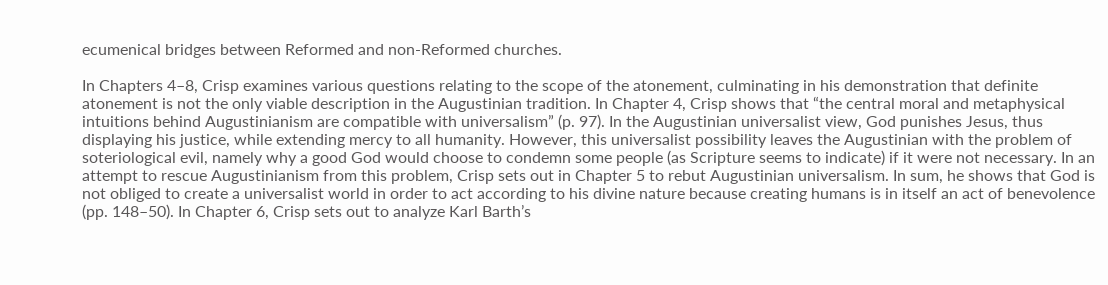ecumenical bridges between Reformed and non-Reformed churches.

In Chapters 4–8, Crisp examines various questions relating to the scope of the atonement, culminating in his demonstration that definite atonement is not the only viable description in the Augustinian tradition. In Chapter 4, Crisp shows that “the central moral and metaphysical intuitions behind Augustinianism are compatible with universalism” (p. 97). In the Augustinian universalist view, God punishes Jesus, thus displaying his justice, while extending mercy to all humanity. However, this universalist possibility leaves the Augustinian with the problem of soteriological evil, namely why a good God would choose to condemn some people (as Scripture seems to indicate) if it were not necessary. In an attempt to rescue Augustinianism from this problem, Crisp sets out in Chapter 5 to rebut Augustinian universalism. In sum, he shows that God is not obliged to create a universalist world in order to act according to his divine nature because creating humans is in itself an act of benevolence (pp. 148–50). In Chapter 6, Crisp sets out to analyze Karl Barth’s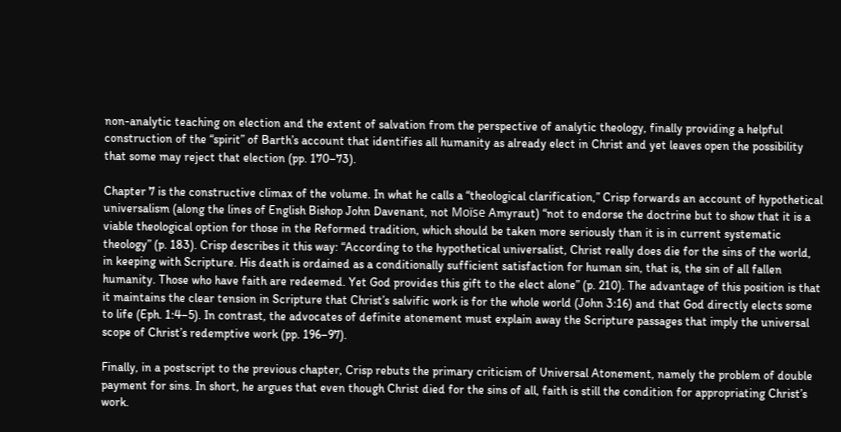non-analytic teaching on election and the extent of salvation from the perspective of analytic theology, finally providing a helpful construction of the “spirit” of Barth’s account that identifies all humanity as already elect in Christ and yet leaves open the possibility that some may reject that election (pp. 170–73).

Chapter 7 is the constructive climax of the volume. In what he calls a “theological clarification,” Crisp forwards an account of hypothetical universalism (along the lines of English Bishop John Davenant, not Moïse Amyraut) “not to endorse the doctrine but to show that it is a viable theological option for those in the Reformed tradition, which should be taken more seriously than it is in current systematic theology” (p. 183). Crisp describes it this way: “According to the hypothetical universalist, Christ really does die for the sins of the world, in keeping with Scripture. His death is ordained as a conditionally sufficient satisfaction for human sin, that is, the sin of all fallen humanity. Those who have faith are redeemed. Yet God provides this gift to the elect alone” (p. 210). The advantage of this position is that it maintains the clear tension in Scripture that Christ’s salvific work is for the whole world (John 3:16) and that God directly elects some to life (Eph. 1:4–5). In contrast, the advocates of definite atonement must explain away the Scripture passages that imply the universal scope of Christ’s redemptive work (pp. 196–97).

Finally, in a postscript to the previous chapter, Crisp rebuts the primary criticism of Universal Atonement, namely the problem of double payment for sins. In short, he argues that even though Christ died for the sins of all, faith is still the condition for appropriating Christ’s work.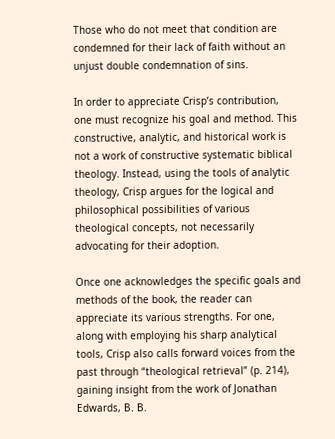Those who do not meet that condition are condemned for their lack of faith without an unjust double condemnation of sins.

In order to appreciate Crisp’s contribution, one must recognize his goal and method. This constructive, analytic, and historical work is not a work of constructive systematic biblical theology. Instead, using the tools of analytic theology, Crisp argues for the logical and philosophical possibilities of various theological concepts, not necessarily advocating for their adoption.

Once one acknowledges the specific goals and methods of the book, the reader can appreciate its various strengths. For one, along with employing his sharp analytical tools, Crisp also calls forward voices from the past through “theological retrieval” (p. 214), gaining insight from the work of Jonathan Edwards, B. B.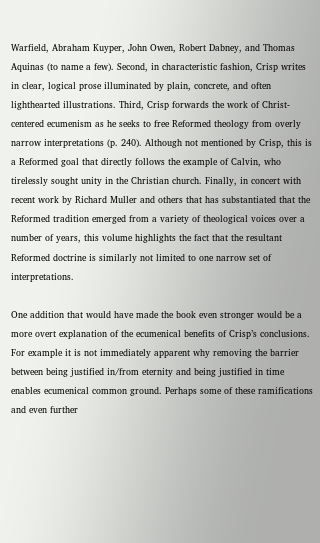Warfield, Abraham Kuyper, John Owen, Robert Dabney, and Thomas Aquinas (to name a few). Second, in characteristic fashion, Crisp writes in clear, logical prose illuminated by plain, concrete, and often lighthearted illustrations. Third, Crisp forwards the work of Christ-centered ecumenism as he seeks to free Reformed theology from overly narrow interpretations (p. 240). Although not mentioned by Crisp, this is a Reformed goal that directly follows the example of Calvin, who tirelessly sought unity in the Christian church. Finally, in concert with recent work by Richard Muller and others that has substantiated that the Reformed tradition emerged from a variety of theological voices over a number of years, this volume highlights the fact that the resultant Reformed doctrine is similarly not limited to one narrow set of interpretations.

One addition that would have made the book even stronger would be a more overt explanation of the ecumenical benefits of Crisp’s conclusions. For example it is not immediately apparent why removing the barrier between being justified in/from eternity and being justified in time enables ecumenical common ground. Perhaps some of these ramifications and even further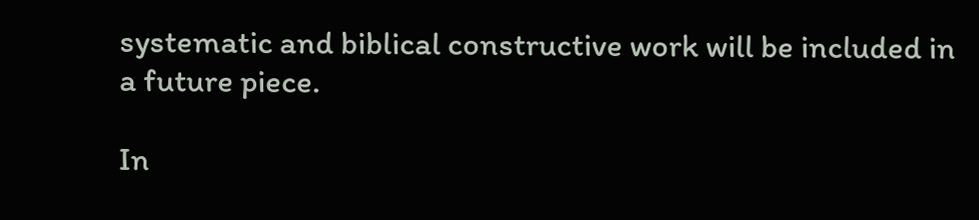systematic and biblical constructive work will be included in a future piece.

In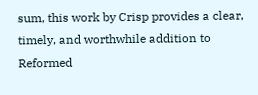sum, this work by Crisp provides a clear, timely, and worthwhile addition to Reformed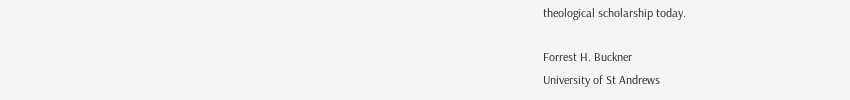theological scholarship today.

Forrest H. Buckner
University of St Andrews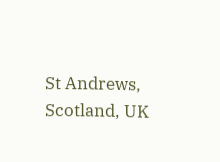St Andrews, Scotland, UK